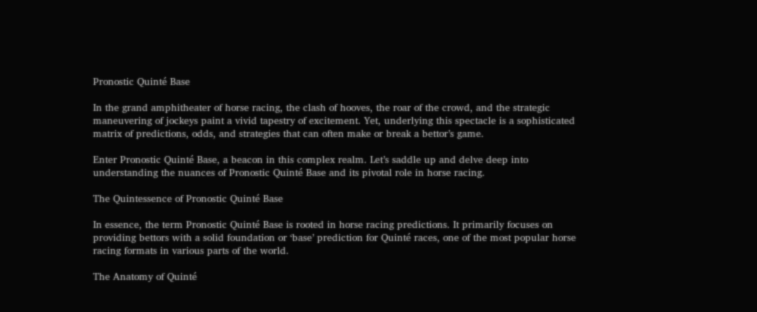Pronostic Quinté Base

In the grand amphitheater of horse racing, the clash of hooves, the roar of the crowd, and the strategic maneuvering of jockeys paint a vivid tapestry of excitement. Yet, underlying this spectacle is a sophisticated matrix of predictions, odds, and strategies that can often make or break a bettor’s game.

Enter Pronostic Quinté Base, a beacon in this complex realm. Let’s saddle up and delve deep into understanding the nuances of Pronostic Quinté Base and its pivotal role in horse racing.

The Quintessence of Pronostic Quinté Base

In essence, the term Pronostic Quinté Base is rooted in horse racing predictions. It primarily focuses on providing bettors with a solid foundation or ‘base’ prediction for Quinté races, one of the most popular horse racing formats in various parts of the world.

The Anatomy of Quinté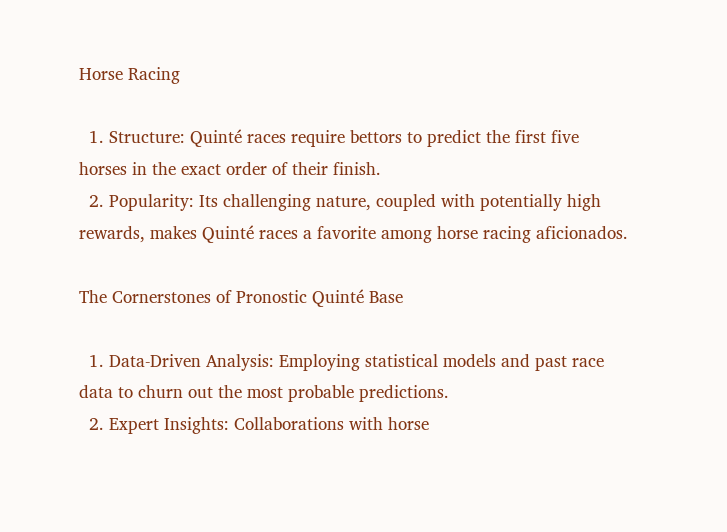Horse Racing

  1. Structure: Quinté races require bettors to predict the first five horses in the exact order of their finish.
  2. Popularity: Its challenging nature, coupled with potentially high rewards, makes Quinté races a favorite among horse racing aficionados.

The Cornerstones of Pronostic Quinté Base

  1. Data-Driven Analysis: Employing statistical models and past race data to churn out the most probable predictions.
  2. Expert Insights: Collaborations with horse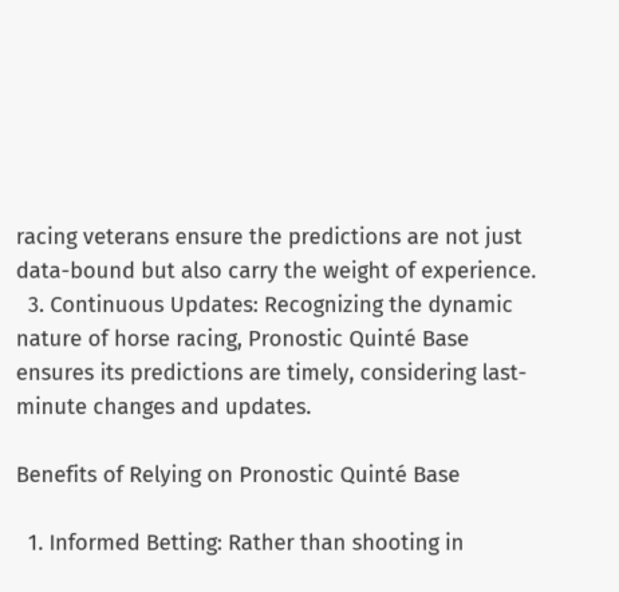racing veterans ensure the predictions are not just data-bound but also carry the weight of experience.
  3. Continuous Updates: Recognizing the dynamic nature of horse racing, Pronostic Quinté Base ensures its predictions are timely, considering last-minute changes and updates.

Benefits of Relying on Pronostic Quinté Base

  1. Informed Betting: Rather than shooting in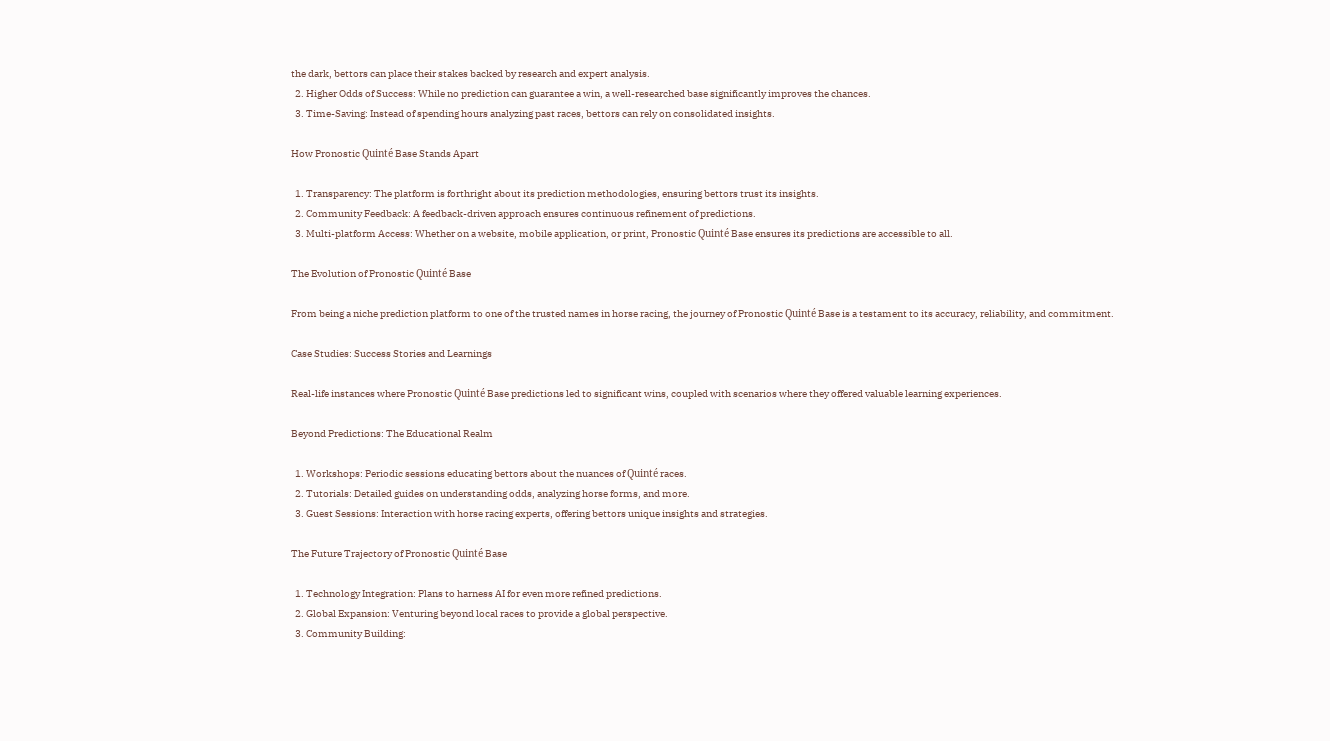the dark, bettors can place their stakes backed by research and expert analysis.
  2. Higher Odds of Success: While no prediction can guarantee a win, a well-researched base significantly improves the chances.
  3. Time-Saving: Instead of spending hours analyzing past races, bettors can rely on consolidated insights.

How Pronostic Quinté Base Stands Apart

  1. Transparency: The platform is forthright about its prediction methodologies, ensuring bettors trust its insights.
  2. Community Feedback: A feedback-driven approach ensures continuous refinement of predictions.
  3. Multi-platform Access: Whether on a website, mobile application, or print, Pronostic Quinté Base ensures its predictions are accessible to all.

The Evolution of Pronostic Quinté Base

From being a niche prediction platform to one of the trusted names in horse racing, the journey of Pronostic Quinté Base is a testament to its accuracy, reliability, and commitment.

Case Studies: Success Stories and Learnings

Real-life instances where Pronostic Quinté Base predictions led to significant wins, coupled with scenarios where they offered valuable learning experiences.

Beyond Predictions: The Educational Realm

  1. Workshops: Periodic sessions educating bettors about the nuances of Quinté races.
  2. Tutorials: Detailed guides on understanding odds, analyzing horse forms, and more.
  3. Guest Sessions: Interaction with horse racing experts, offering bettors unique insights and strategies.

The Future Trajectory of Pronostic Quinté Base

  1. Technology Integration: Plans to harness AI for even more refined predictions.
  2. Global Expansion: Venturing beyond local races to provide a global perspective.
  3. Community Building: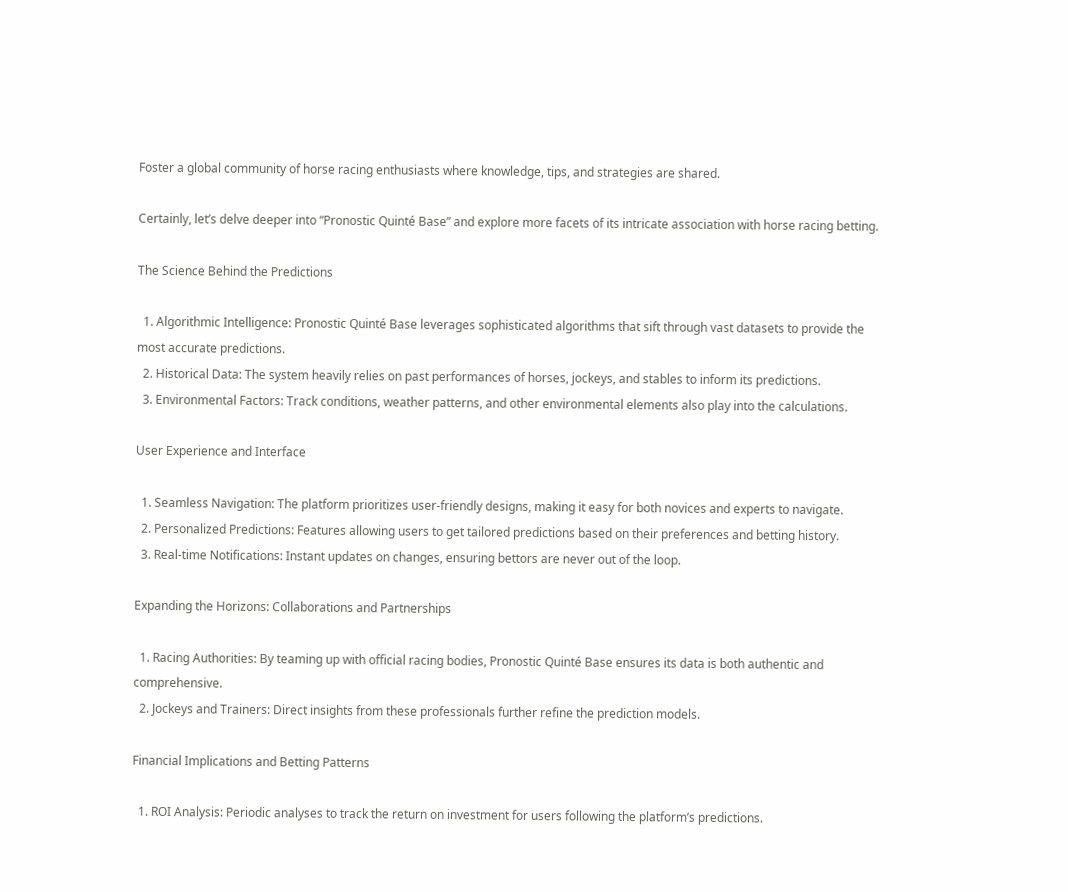Foster a global community of horse racing enthusiasts where knowledge, tips, and strategies are shared.

Certainly, let’s delve deeper into “Pronostic Quinté Base” and explore more facets of its intricate association with horse racing betting.

The Science Behind the Predictions

  1. Algorithmic Intelligence: Pronostic Quinté Base leverages sophisticated algorithms that sift through vast datasets to provide the most accurate predictions.
  2. Historical Data: The system heavily relies on past performances of horses, jockeys, and stables to inform its predictions.
  3. Environmental Factors: Track conditions, weather patterns, and other environmental elements also play into the calculations.

User Experience and Interface

  1. Seamless Navigation: The platform prioritizes user-friendly designs, making it easy for both novices and experts to navigate.
  2. Personalized Predictions: Features allowing users to get tailored predictions based on their preferences and betting history.
  3. Real-time Notifications: Instant updates on changes, ensuring bettors are never out of the loop.

Expanding the Horizons: Collaborations and Partnerships

  1. Racing Authorities: By teaming up with official racing bodies, Pronostic Quinté Base ensures its data is both authentic and comprehensive.
  2. Jockeys and Trainers: Direct insights from these professionals further refine the prediction models.

Financial Implications and Betting Patterns

  1. ROI Analysis: Periodic analyses to track the return on investment for users following the platform’s predictions.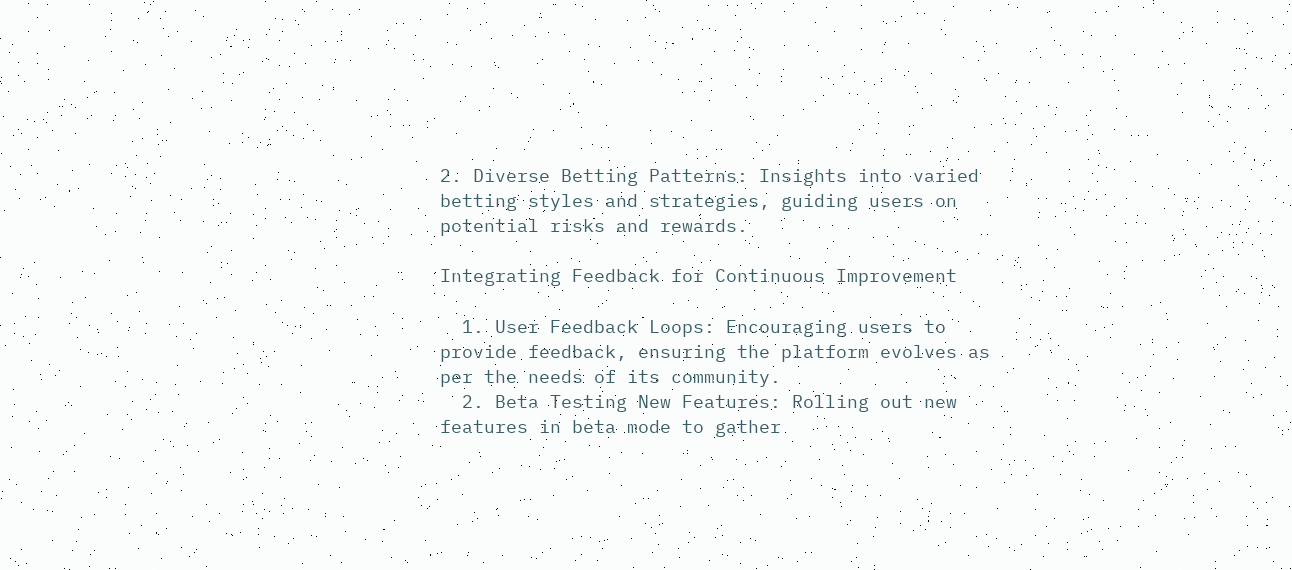2. Diverse Betting Patterns: Insights into varied betting styles and strategies, guiding users on potential risks and rewards.

Integrating Feedback for Continuous Improvement

  1. User Feedback Loops: Encouraging users to provide feedback, ensuring the platform evolves as per the needs of its community.
  2. Beta Testing New Features: Rolling out new features in beta mode to gather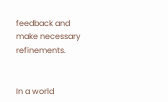feedback and make necessary refinements.


In a world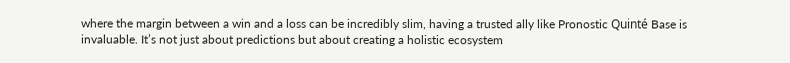where the margin between a win and a loss can be incredibly slim, having a trusted ally like Pronostic Quinté Base is invaluable. It’s not just about predictions but about creating a holistic ecosystem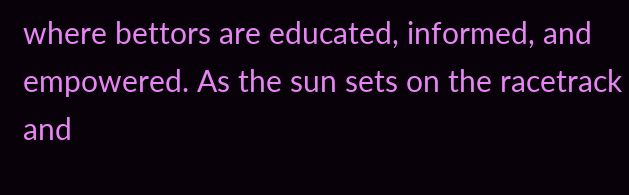where bettors are educated, informed, and empowered. As the sun sets on the racetrack and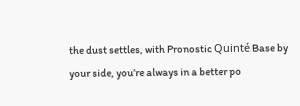the dust settles, with Pronostic Quinté Base by your side, you’re always in a better po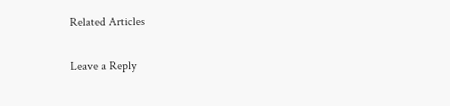Related Articles

Leave a Reply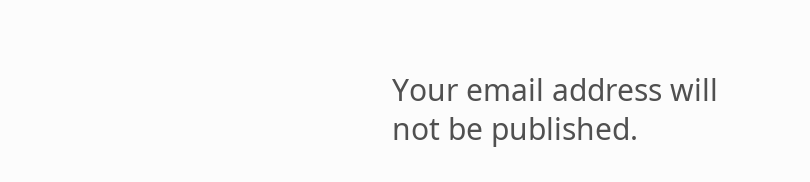Your email address will not be published.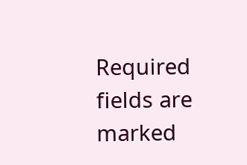Required fields are marked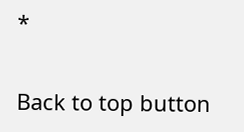*

Back to top button